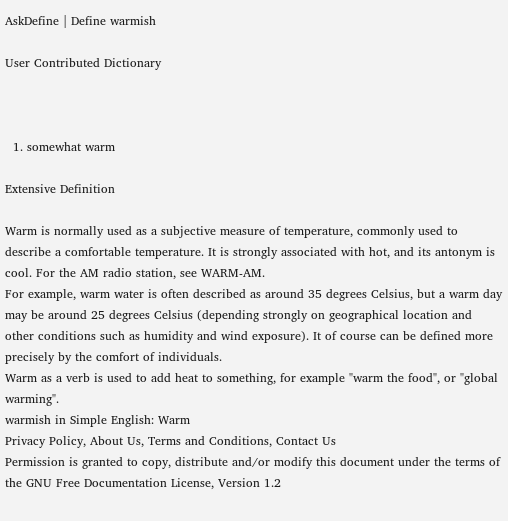AskDefine | Define warmish

User Contributed Dictionary



  1. somewhat warm

Extensive Definition

Warm is normally used as a subjective measure of temperature, commonly used to describe a comfortable temperature. It is strongly associated with hot, and its antonym is cool. For the AM radio station, see WARM-AM.
For example, warm water is often described as around 35 degrees Celsius, but a warm day may be around 25 degrees Celsius (depending strongly on geographical location and other conditions such as humidity and wind exposure). It of course can be defined more precisely by the comfort of individuals.
Warm as a verb is used to add heat to something, for example "warm the food", or "global warming".
warmish in Simple English: Warm
Privacy Policy, About Us, Terms and Conditions, Contact Us
Permission is granted to copy, distribute and/or modify this document under the terms of the GNU Free Documentation License, Version 1.2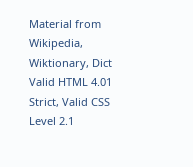Material from Wikipedia, Wiktionary, Dict
Valid HTML 4.01 Strict, Valid CSS Level 2.1